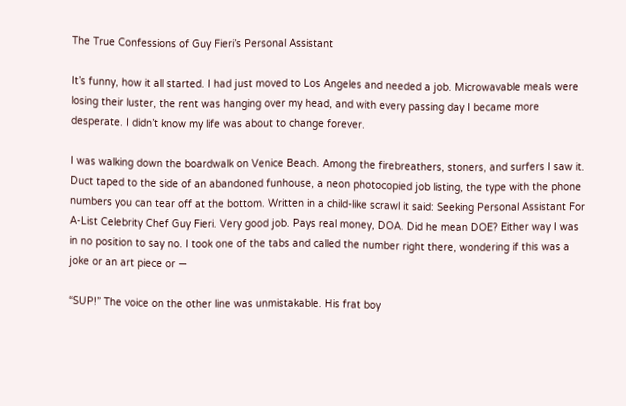The True Confessions of Guy Fieri’s Personal Assistant

It’s funny, how it all started. I had just moved to Los Angeles and needed a job. Microwavable meals were losing their luster, the rent was hanging over my head, and with every passing day I became more desperate. I didn’t know my life was about to change forever.

I was walking down the boardwalk on Venice Beach. Among the firebreathers, stoners, and surfers I saw it. Duct taped to the side of an abandoned funhouse, a neon photocopied job listing, the type with the phone numbers you can tear off at the bottom. Written in a child-like scrawl it said: Seeking Personal Assistant For A-List Celebrity Chef Guy Fieri. Very good job. Pays real money, DOA. Did he mean DOE? Either way I was in no position to say no. I took one of the tabs and called the number right there, wondering if this was a joke or an art piece or —

“SUP!” The voice on the other line was unmistakable. His frat boy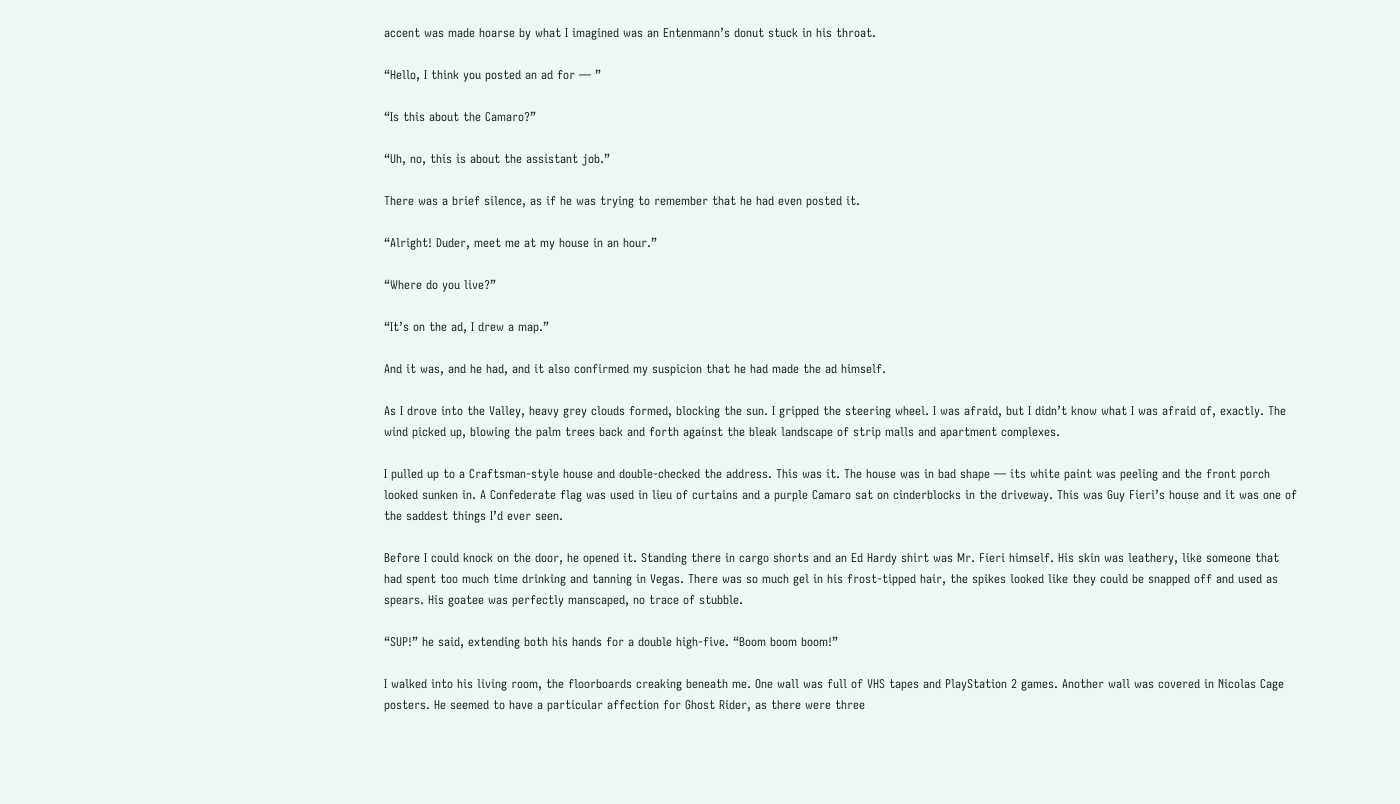accent was made hoarse by what I imagined was an Entenmann’s donut stuck in his throat.

“Hello, I think you posted an ad for — ”

“Is this about the Camaro?”

“Uh, no, this is about the assistant job.”

There was a brief silence, as if he was trying to remember that he had even posted it.

“Alright! Duder, meet me at my house in an hour.”

“Where do you live?”

“It’s on the ad, I drew a map.”

And it was, and he had, and it also confirmed my suspicion that he had made the ad himself.

As I drove into the Valley, heavy grey clouds formed, blocking the sun. I gripped the steering wheel. I was afraid, but I didn’t know what I was afraid of, exactly. The wind picked up, blowing the palm trees back and forth against the bleak landscape of strip malls and apartment complexes.

I pulled up to a Craftsman-style house and double-checked the address. This was it. The house was in bad shape — its white paint was peeling and the front porch looked sunken in. A Confederate flag was used in lieu of curtains and a purple Camaro sat on cinderblocks in the driveway. This was Guy Fieri’s house and it was one of the saddest things I’d ever seen.

Before I could knock on the door, he opened it. Standing there in cargo shorts and an Ed Hardy shirt was Mr. Fieri himself. His skin was leathery, like someone that had spent too much time drinking and tanning in Vegas. There was so much gel in his frost-tipped hair, the spikes looked like they could be snapped off and used as spears. His goatee was perfectly manscaped, no trace of stubble.

“SUP!” he said, extending both his hands for a double high-five. “Boom boom boom!”

I walked into his living room, the floorboards creaking beneath me. One wall was full of VHS tapes and PlayStation 2 games. Another wall was covered in Nicolas Cage posters. He seemed to have a particular affection for Ghost Rider, as there were three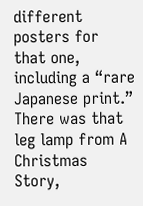different posters for that one, including a “rare Japanese print.” There was that leg lamp from A Christmas Story,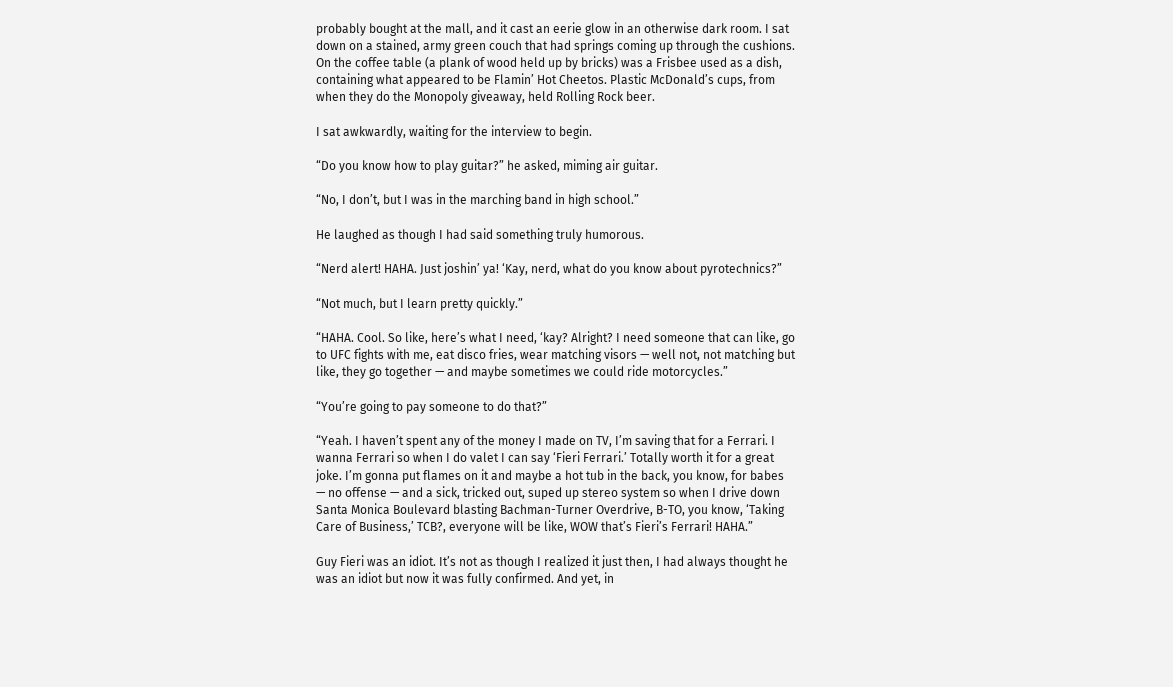probably bought at the mall, and it cast an eerie glow in an otherwise dark room. I sat down on a stained, army green couch that had springs coming up through the cushions. On the coffee table (a plank of wood held up by bricks) was a Frisbee used as a dish, containing what appeared to be Flamin’ Hot Cheetos. Plastic McDonald’s cups, from when they do the Monopoly giveaway, held Rolling Rock beer.

I sat awkwardly, waiting for the interview to begin.

“Do you know how to play guitar?” he asked, miming air guitar.

“No, I don’t, but I was in the marching band in high school.”

He laughed as though I had said something truly humorous.

“Nerd alert! HAHA. Just joshin’ ya! ‘Kay, nerd, what do you know about pyrotechnics?”

“Not much, but I learn pretty quickly.”

“HAHA. Cool. So like, here’s what I need, ‘kay? Alright? I need someone that can like, go to UFC fights with me, eat disco fries, wear matching visors — well not, not matching but like, they go together — and maybe sometimes we could ride motorcycles.”

“You’re going to pay someone to do that?”

“Yeah. I haven’t spent any of the money I made on TV, I’m saving that for a Ferrari. I wanna Ferrari so when I do valet I can say ‘Fieri Ferrari.’ Totally worth it for a great joke. I’m gonna put flames on it and maybe a hot tub in the back, you know, for babes — no offense — and a sick, tricked out, suped up stereo system so when I drive down Santa Monica Boulevard blasting Bachman-Turner Overdrive, B-TO, you know, ‘Taking Care of Business,’ TCB?, everyone will be like, WOW that’s Fieri’s Ferrari! HAHA.”

Guy Fieri was an idiot. It’s not as though I realized it just then, I had always thought he was an idiot but now it was fully confirmed. And yet, in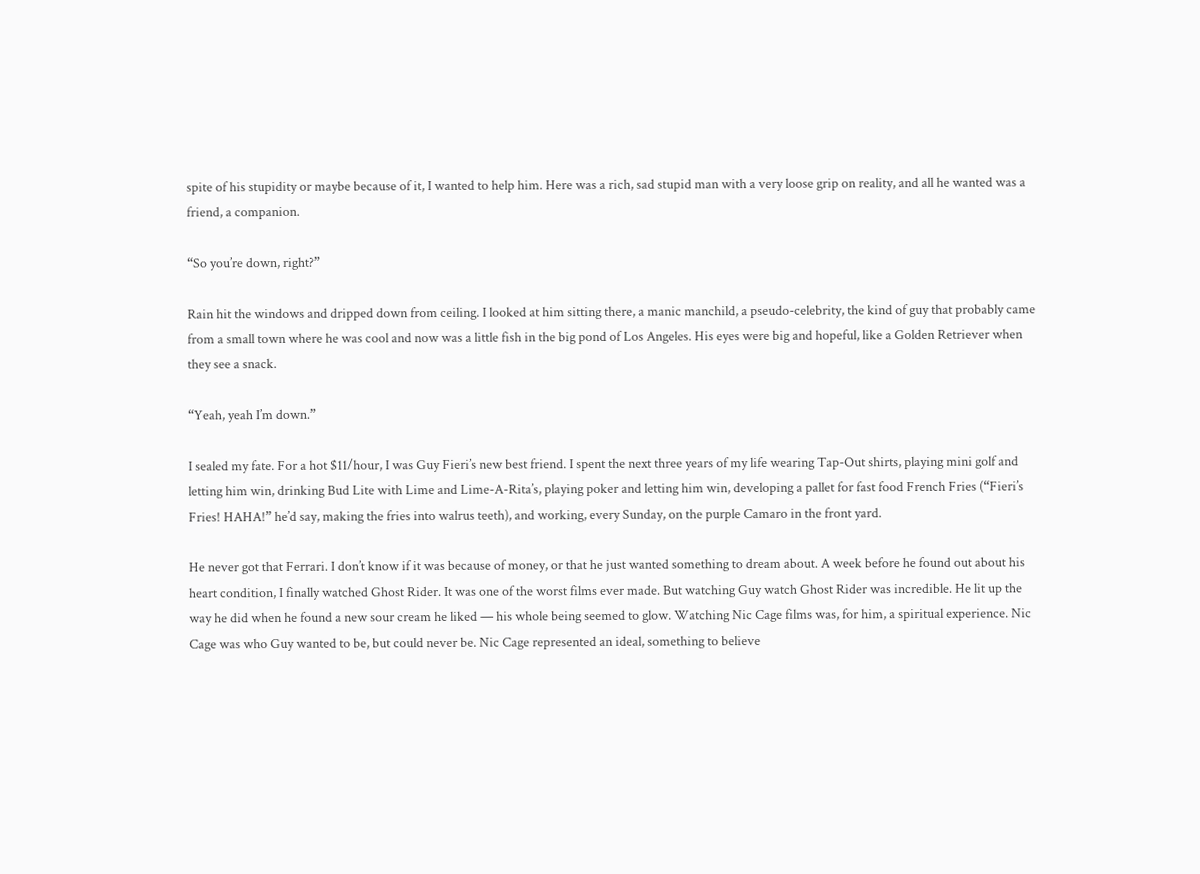spite of his stupidity or maybe because of it, I wanted to help him. Here was a rich, sad stupid man with a very loose grip on reality, and all he wanted was a friend, a companion.

“So you’re down, right?”

Rain hit the windows and dripped down from ceiling. I looked at him sitting there, a manic manchild, a pseudo-celebrity, the kind of guy that probably came from a small town where he was cool and now was a little fish in the big pond of Los Angeles. His eyes were big and hopeful, like a Golden Retriever when they see a snack.

“Yeah, yeah I’m down.”

I sealed my fate. For a hot $11/hour, I was Guy Fieri’s new best friend. I spent the next three years of my life wearing Tap-Out shirts, playing mini golf and letting him win, drinking Bud Lite with Lime and Lime-A-Rita’s, playing poker and letting him win, developing a pallet for fast food French Fries (“Fieri’s Fries! HAHA!” he’d say, making the fries into walrus teeth), and working, every Sunday, on the purple Camaro in the front yard.

He never got that Ferrari. I don’t know if it was because of money, or that he just wanted something to dream about. A week before he found out about his heart condition, I finally watched Ghost Rider. It was one of the worst films ever made. But watching Guy watch Ghost Rider was incredible. He lit up the way he did when he found a new sour cream he liked — his whole being seemed to glow. Watching Nic Cage films was, for him, a spiritual experience. Nic Cage was who Guy wanted to be, but could never be. Nic Cage represented an ideal, something to believe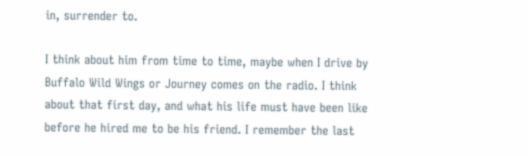in, surrender to.

I think about him from time to time, maybe when I drive by Buffalo Wild Wings or Journey comes on the radio. I think about that first day, and what his life must have been like before he hired me to be his friend. I remember the last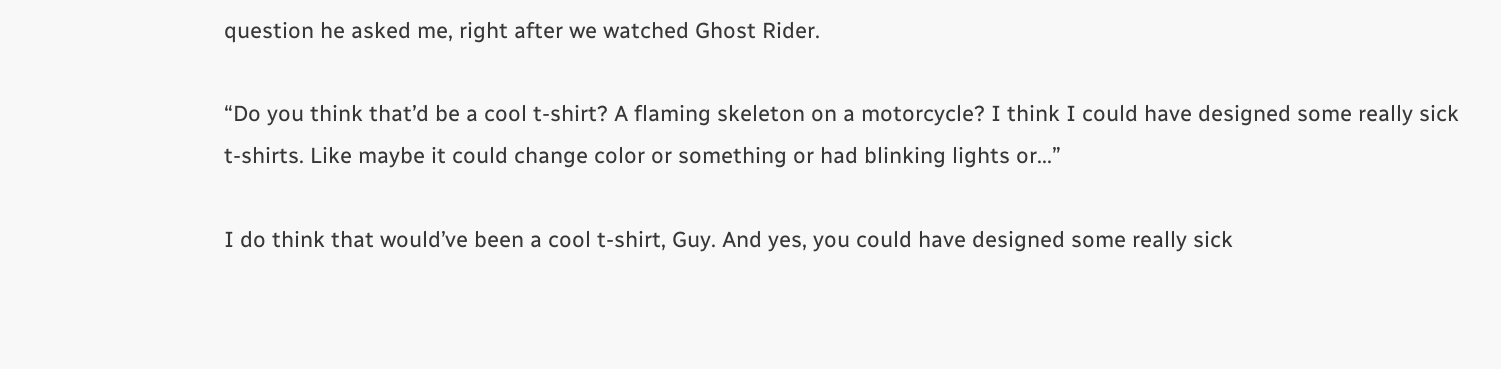question he asked me, right after we watched Ghost Rider.

“Do you think that’d be a cool t-shirt? A flaming skeleton on a motorcycle? I think I could have designed some really sick t-shirts. Like maybe it could change color or something or had blinking lights or...”

I do think that would’ve been a cool t-shirt, Guy. And yes, you could have designed some really sick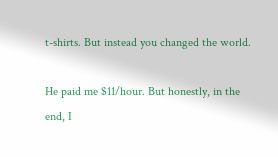t-shirts. But instead you changed the world.

He paid me $11/hour. But honestly, in the end, I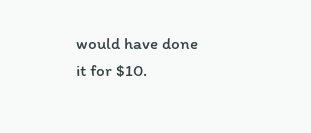would have done it for $10.